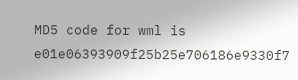MD5 code for wml is e01e06393909f25b25e706186e9330f7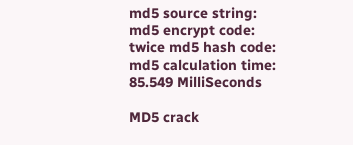md5 source string:
md5 encrypt code:
twice md5 hash code:
md5 calculation time:
85.549 MilliSeconds

MD5 crack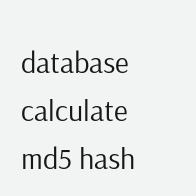database calculate md5 hash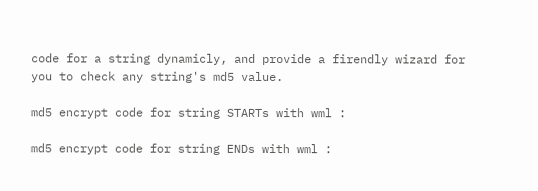code for a string dynamicly, and provide a firendly wizard for you to check any string's md5 value.

md5 encrypt code for string STARTs with wml :

md5 encrypt code for string ENDs with wml :